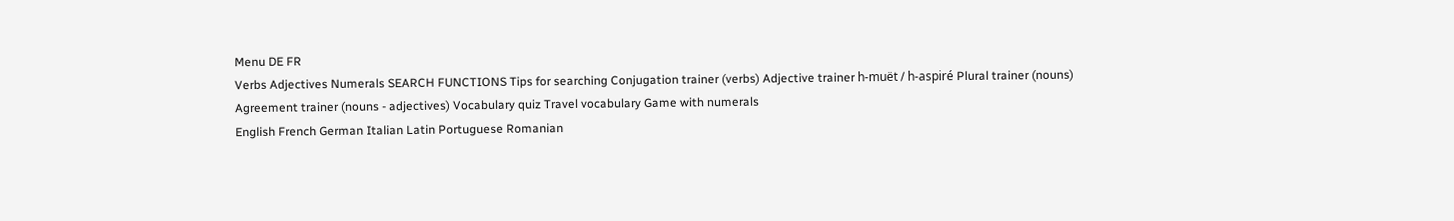Menu DE FR
Verbs Adjectives Numerals SEARCH FUNCTIONS Tips for searching Conjugation trainer (verbs) Adjective trainer h-muët / h-aspiré Plural trainer (nouns) Agreement trainer (nouns - adjectives) Vocabulary quiz Travel vocabulary Game with numerals
English French German Italian Latin Portuguese Romanian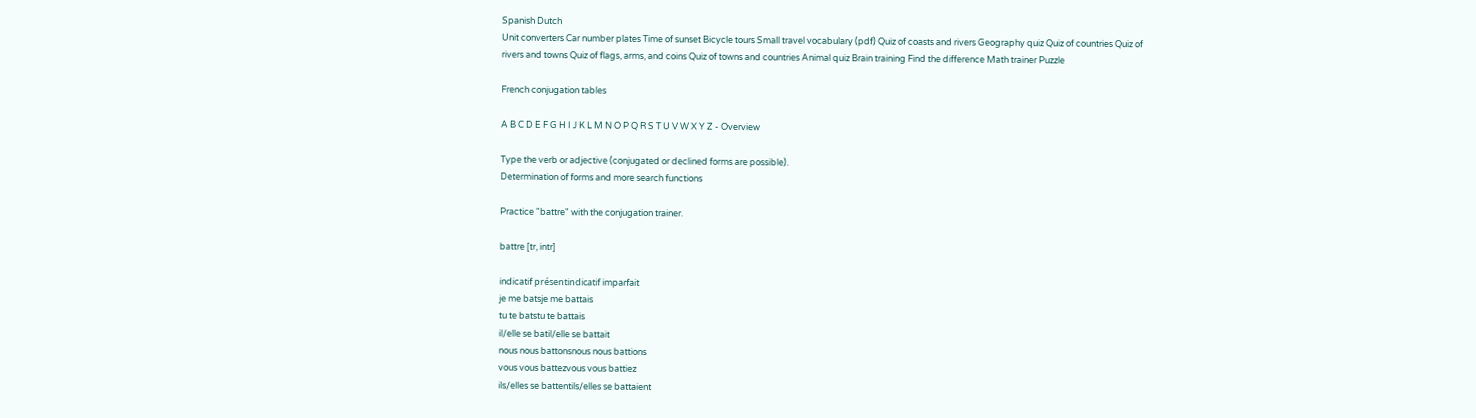Spanish Dutch
Unit converters Car number plates Time of sunset Bicycle tours Small travel vocabulary (pdf) Quiz of coasts and rivers Geography quiz Quiz of countries Quiz of rivers and towns Quiz of flags, arms, and coins Quiz of towns and countries Animal quiz Brain training Find the difference Math trainer Puzzle

French conjugation tables

A B C D E F G H I J K L M N O P Q R S T U V W X Y Z - Overview

Type the verb or adjective (conjugated or declined forms are possible).
Determination of forms and more search functions

Practice "battre" with the conjugation trainer.

battre [tr, intr]

indicatif présentindicatif imparfait
je me batsje me battais
tu te batstu te battais
il/elle se batil/elle se battait
nous nous battonsnous nous battions
vous vous battezvous vous battiez
ils/elles se battentils/elles se battaient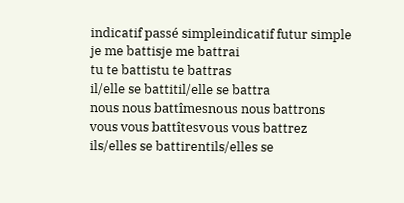indicatif passé simpleindicatif futur simple
je me battisje me battrai
tu te battistu te battras
il/elle se battitil/elle se battra
nous nous battîmesnous nous battrons
vous vous battîtesvous vous battrez
ils/elles se battirentils/elles se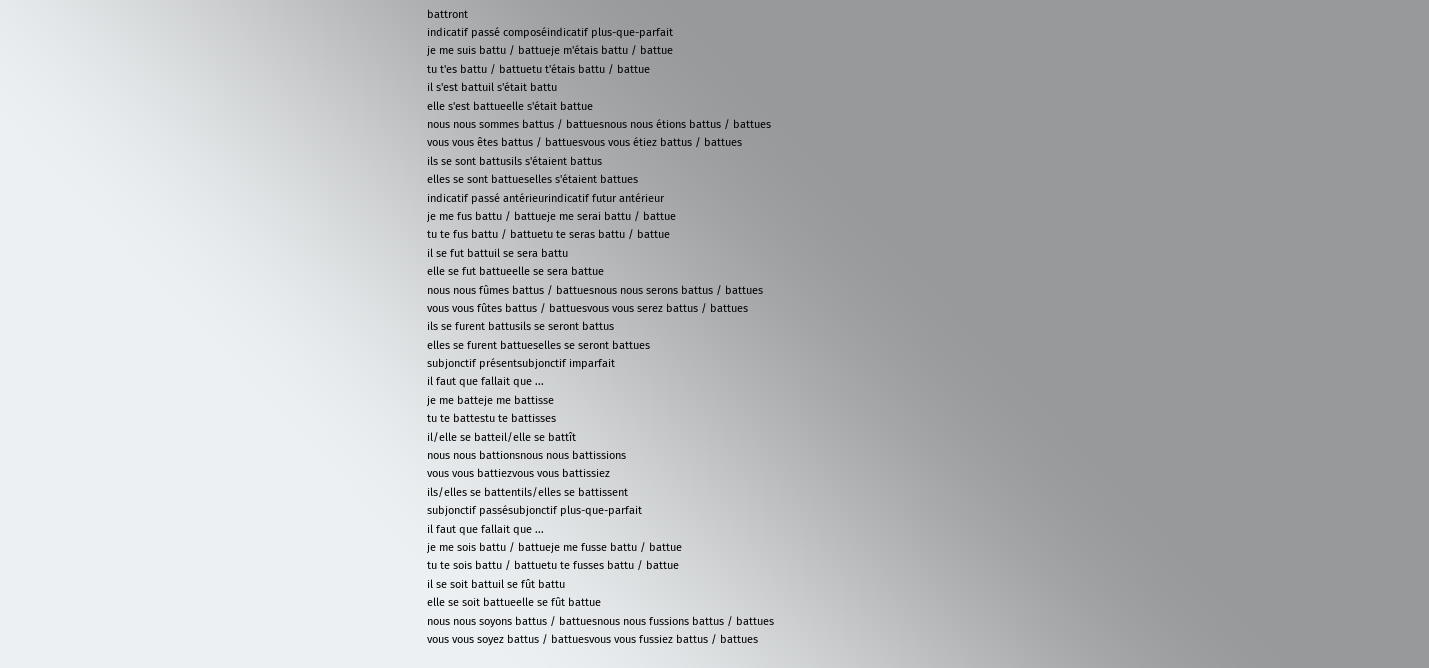battront
indicatif passé composéindicatif plus-que-parfait
je me suis battu / battueje m'étais battu / battue
tu t'es battu / battuetu t'étais battu / battue
il s'est battuil s'était battu
elle s'est battueelle s'était battue
nous nous sommes battus / battuesnous nous étions battus / battues
vous vous êtes battus / battuesvous vous étiez battus / battues
ils se sont battusils s'étaient battus
elles se sont battueselles s'étaient battues
indicatif passé antérieurindicatif futur antérieur
je me fus battu / battueje me serai battu / battue
tu te fus battu / battuetu te seras battu / battue
il se fut battuil se sera battu
elle se fut battueelle se sera battue
nous nous fûmes battus / battuesnous nous serons battus / battues
vous vous fûtes battus / battuesvous vous serez battus / battues
ils se furent battusils se seront battus
elles se furent battueselles se seront battues
subjonctif présentsubjonctif imparfait
il faut que fallait que ...
je me batteje me battisse
tu te battestu te battisses
il/elle se batteil/elle se battît
nous nous battionsnous nous battissions
vous vous battiezvous vous battissiez
ils/elles se battentils/elles se battissent
subjonctif passésubjonctif plus-que-parfait
il faut que fallait que ...
je me sois battu / battueje me fusse battu / battue
tu te sois battu / battuetu te fusses battu / battue
il se soit battuil se fût battu
elle se soit battueelle se fût battue
nous nous soyons battus / battuesnous nous fussions battus / battues
vous vous soyez battus / battuesvous vous fussiez battus / battues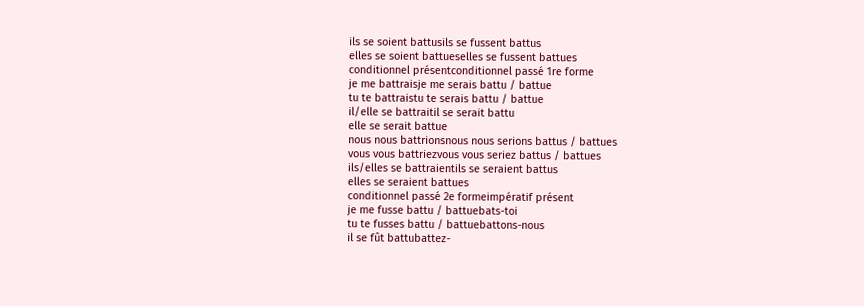ils se soient battusils se fussent battus
elles se soient battueselles se fussent battues
conditionnel présentconditionnel passé 1re forme
je me battraisje me serais battu / battue
tu te battraistu te serais battu / battue
il/elle se battraitil se serait battu
elle se serait battue
nous nous battrionsnous nous serions battus / battues
vous vous battriezvous vous seriez battus / battues
ils/elles se battraientils se seraient battus
elles se seraient battues
conditionnel passé 2e formeimpératif présent
je me fusse battu / battuebats-toi
tu te fusses battu / battuebattons-nous
il se fût battubattez-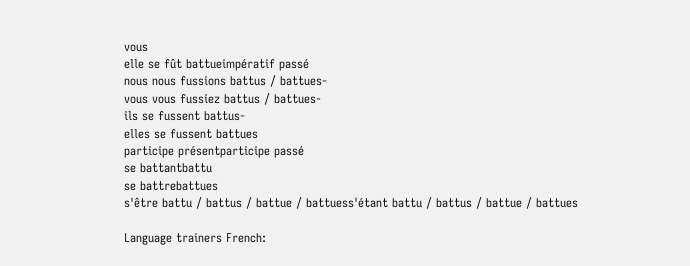vous
elle se fût battueimpératif passé
nous nous fussions battus / battues-
vous vous fussiez battus / battues-
ils se fussent battus-
elles se fussent battues
participe présentparticipe passé
se battantbattu
se battrebattues
s'être battu / battus / battue / battuess'étant battu / battus / battue / battues

Language trainers French: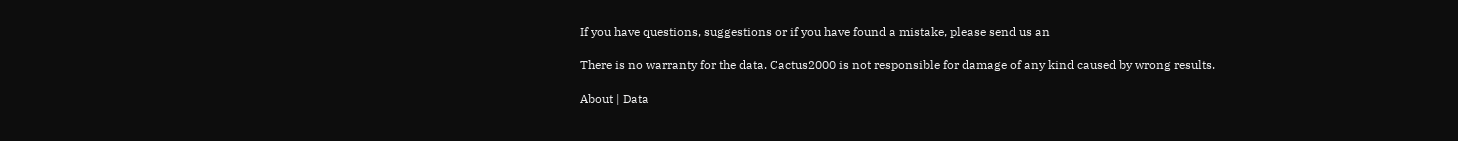If you have questions, suggestions or if you have found a mistake, please send us an

There is no warranty for the data. Cactus2000 is not responsible for damage of any kind caused by wrong results.

About | Data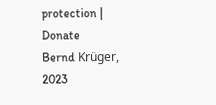protection | Donate
Bernd Krüger, 2023